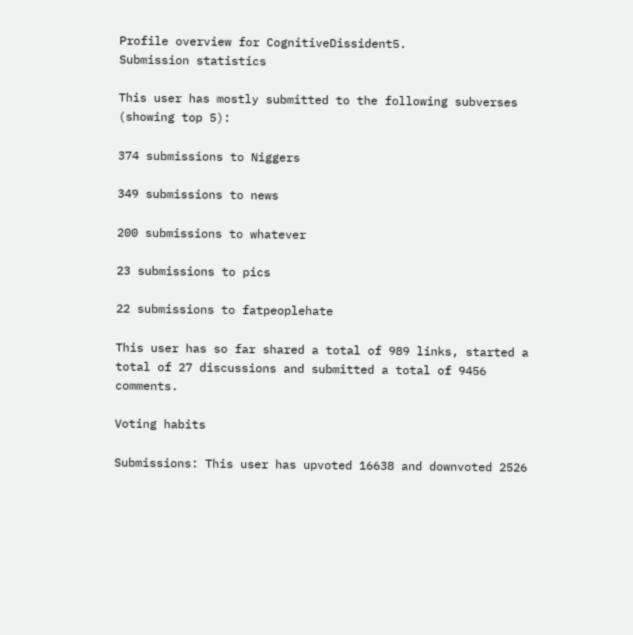Profile overview for CognitiveDissident5.
Submission statistics

This user has mostly submitted to the following subverses (showing top 5):

374 submissions to Niggers

349 submissions to news

200 submissions to whatever

23 submissions to pics

22 submissions to fatpeoplehate

This user has so far shared a total of 989 links, started a total of 27 discussions and submitted a total of 9456 comments.

Voting habits

Submissions: This user has upvoted 16638 and downvoted 2526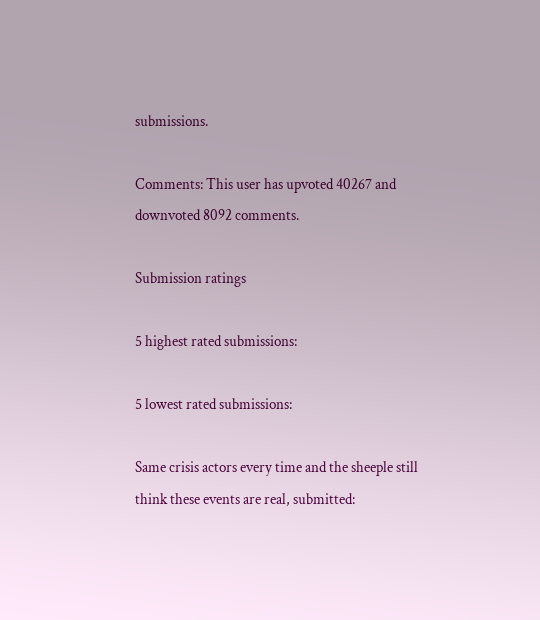submissions.

Comments: This user has upvoted 40267 and downvoted 8092 comments.

Submission ratings

5 highest rated submissions:

5 lowest rated submissions:

Same crisis actors every time and the sheeple still think these events are real, submitted: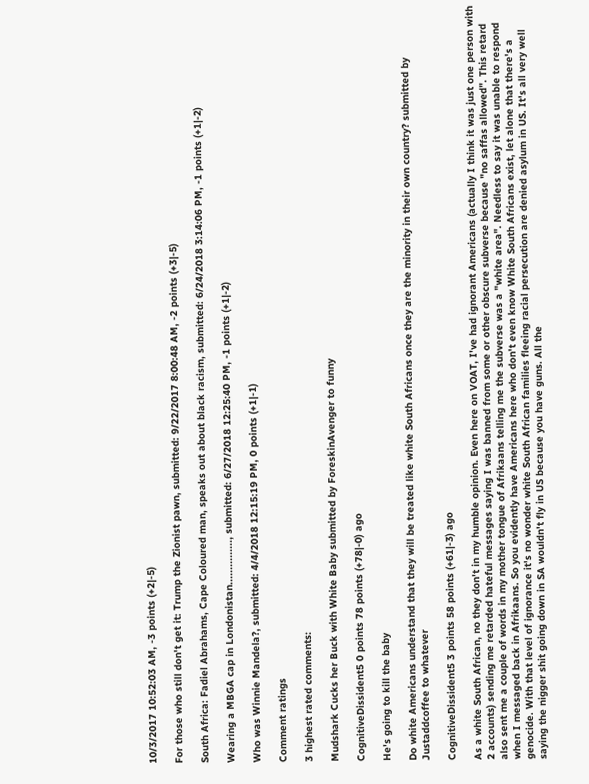10/3/2017 10:52:03 AM, -3 points (+2|-5)

For those who still don't get it: Trump the Zionist pawn, submitted: 9/22/2017 8:00:48 AM, -2 points (+3|-5)

South Africa: Fadiel Abrahams, Cape Coloured man, speaks out about black racism, submitted: 6/24/2018 3:14:06 PM, -1 points (+1|-2)

Wearing a MBGA cap in Londonistan..............., submitted: 6/27/2018 12:25:40 PM, -1 points (+1|-2)

Who was Winnie Mandela?, submitted: 4/4/2018 12:15:19 PM, 0 points (+1|-1)

Comment ratings

3 highest rated comments:

Mudshark Cucks her Buck with White Baby submitted by ForeskinAvenger to funny

CognitiveDissident5 0 points 78 points (+78|-0) ago

He's going to kill the baby

Do white Americans understand that they will be treated like white South Africans once they are the minority in their own country? submitted by Justaddcoffee to whatever

CognitiveDissident5 3 points 58 points (+61|-3) ago

As a white South African, no they don't in my humble opinion. Even here on VOAT, I've had ignorant Americans (actually I think it was just one person with 2 accounts) sending me retarded hateful messages saying I was banned from some or other obscure subverse because "no saffas allowed". This retard also sent me a couple of words in my mother tongue of Afrikaans telling me the subverse was a "white area". Needless to say it was unable to respond when I messaged back in Afrikaans. So you evidently have Americans here who don't even know White South Africans exist, let alone that there's a genocide. With that level of ignorance it's no wonder white South African families fleeing racial persecution are denied asylum in US. It's all very well saying the nigger shit going down in SA wouldn't fly in US because you have guns. All the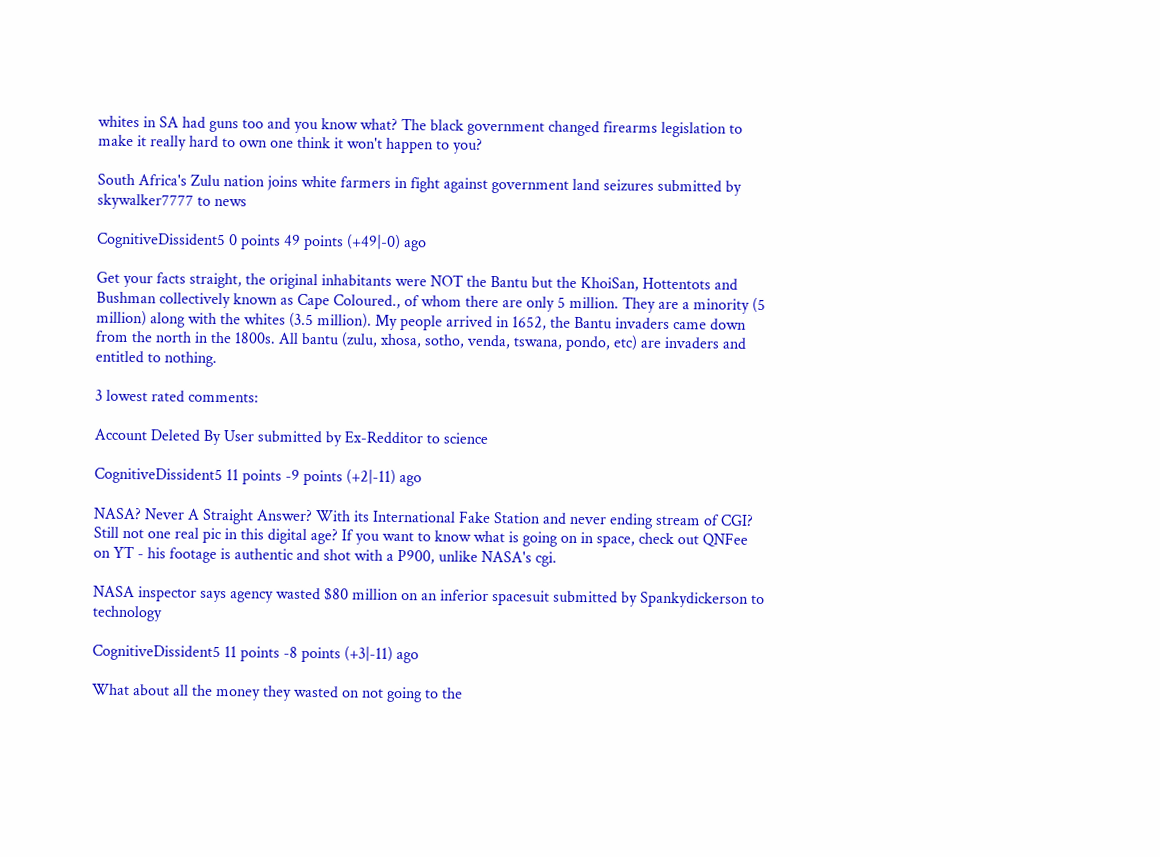whites in SA had guns too and you know what? The black government changed firearms legislation to make it really hard to own one think it won't happen to you?

South Africa's Zulu nation joins white farmers in fight against government land seizures submitted by skywalker7777 to news

CognitiveDissident5 0 points 49 points (+49|-0) ago

Get your facts straight, the original inhabitants were NOT the Bantu but the KhoiSan, Hottentots and Bushman collectively known as Cape Coloured., of whom there are only 5 million. They are a minority (5 million) along with the whites (3.5 million). My people arrived in 1652, the Bantu invaders came down from the north in the 1800s. All bantu (zulu, xhosa, sotho, venda, tswana, pondo, etc) are invaders and entitled to nothing.

3 lowest rated comments:

Account Deleted By User submitted by Ex-Redditor to science

CognitiveDissident5 11 points -9 points (+2|-11) ago

NASA? Never A Straight Answer? With its International Fake Station and never ending stream of CGI? Still not one real pic in this digital age? If you want to know what is going on in space, check out QNFee on YT - his footage is authentic and shot with a P900, unlike NASA's cgi.

NASA inspector says agency wasted $80 million on an inferior spacesuit submitted by Spankydickerson to technology

CognitiveDissident5 11 points -8 points (+3|-11) ago

What about all the money they wasted on not going to the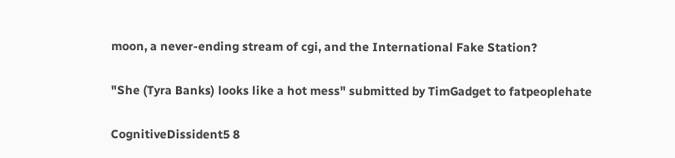moon, a never-ending stream of cgi, and the International Fake Station?

"She (Tyra Banks) looks like a hot mess" submitted by TimGadget to fatpeoplehate

CognitiveDissident5 8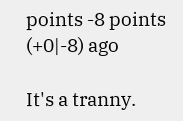points -8 points (+0|-8) ago

It's a tranny.